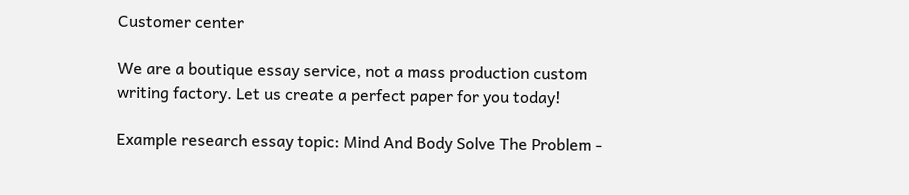Customer center

We are a boutique essay service, not a mass production custom writing factory. Let us create a perfect paper for you today!

Example research essay topic: Mind And Body Solve The Problem -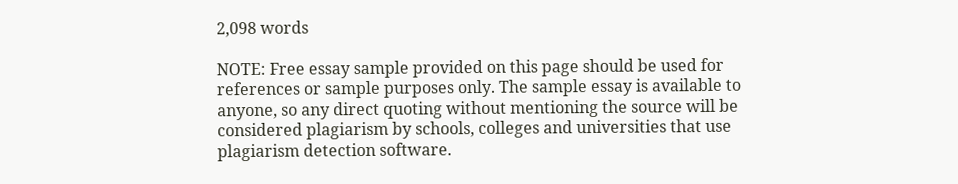2,098 words

NOTE: Free essay sample provided on this page should be used for references or sample purposes only. The sample essay is available to anyone, so any direct quoting without mentioning the source will be considered plagiarism by schools, colleges and universities that use plagiarism detection software.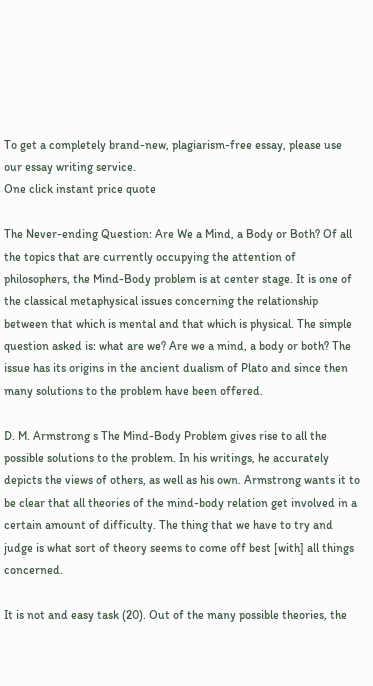To get a completely brand-new, plagiarism-free essay, please use our essay writing service.
One click instant price quote

The Never-ending Question: Are We a Mind, a Body or Both? Of all the topics that are currently occupying the attention of philosophers, the Mind-Body problem is at center stage. It is one of the classical metaphysical issues concerning the relationship between that which is mental and that which is physical. The simple question asked is: what are we? Are we a mind, a body or both? The issue has its origins in the ancient dualism of Plato and since then many solutions to the problem have been offered.

D. M. Armstrong s The Mind-Body Problem gives rise to all the possible solutions to the problem. In his writings, he accurately depicts the views of others, as well as his own. Armstrong wants it to be clear that all theories of the mind-body relation get involved in a certain amount of difficulty. The thing that we have to try and judge is what sort of theory seems to come off best [with] all things concerned.

It is not and easy task (20). Out of the many possible theories, the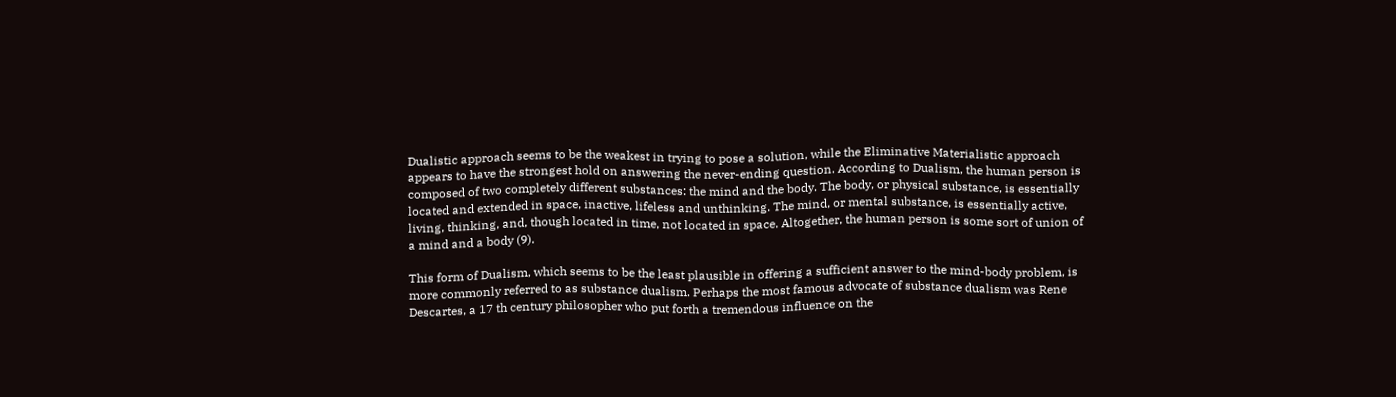Dualistic approach seems to be the weakest in trying to pose a solution, while the Eliminative Materialistic approach appears to have the strongest hold on answering the never-ending question. According to Dualism, the human person is composed of two completely different substances: the mind and the body. The body, or physical substance, is essentially located and extended in space, inactive, lifeless and unthinking. The mind, or mental substance, is essentially active, living, thinking, and, though located in time, not located in space. Altogether, the human person is some sort of union of a mind and a body (9).

This form of Dualism, which seems to be the least plausible in offering a sufficient answer to the mind-body problem, is more commonly referred to as substance dualism. Perhaps the most famous advocate of substance dualism was Rene Descartes, a 17 th century philosopher who put forth a tremendous influence on the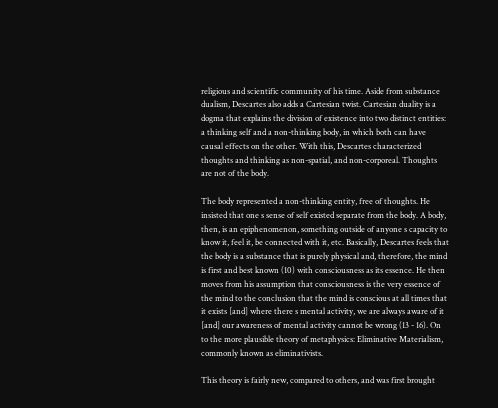religious and scientific community of his time. Aside from substance dualism, Descartes also adds a Cartesian twist. Cartesian duality is a dogma that explains the division of existence into two distinct entities: a thinking self and a non-thinking body, in which both can have causal effects on the other. With this, Descartes characterized thoughts and thinking as non-spatial, and non-corporeal. Thoughts are not of the body.

The body represented a non-thinking entity, free of thoughts. He insisted that one s sense of self existed separate from the body. A body, then, is an epiphenomenon, something outside of anyone s capacity to know it, feel it, be connected with it, etc. Basically, Descartes feels that the body is a substance that is purely physical and, therefore, the mind is first and best known (10) with consciousness as its essence. He then moves from his assumption that consciousness is the very essence of the mind to the conclusion that the mind is conscious at all times that it exists [and] where there s mental activity, we are always aware of it [and] our awareness of mental activity cannot be wrong (13 - 16). On to the more plausible theory of metaphysics: Eliminative Materialism, commonly known as eliminativists.

This theory is fairly new, compared to others, and was first brought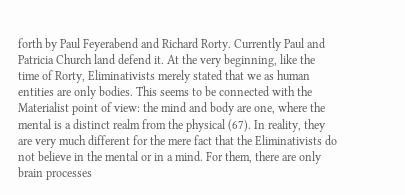forth by Paul Feyerabend and Richard Rorty. Currently Paul and Patricia Church land defend it. At the very beginning, like the time of Rorty, Eliminativists merely stated that we as human entities are only bodies. This seems to be connected with the Materialist point of view: the mind and body are one, where the mental is a distinct realm from the physical (67). In reality, they are very much different for the mere fact that the Eliminativists do not believe in the mental or in a mind. For them, there are only brain processes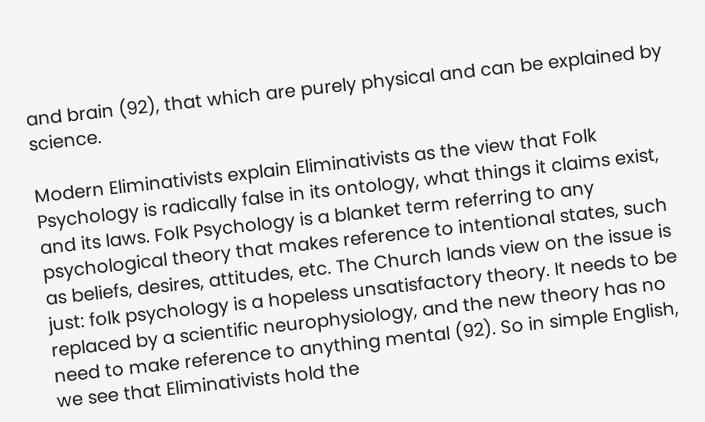and brain (92), that which are purely physical and can be explained by science.

Modern Eliminativists explain Eliminativists as the view that Folk Psychology is radically false in its ontology, what things it claims exist, and its laws. Folk Psychology is a blanket term referring to any psychological theory that makes reference to intentional states, such as beliefs, desires, attitudes, etc. The Church lands view on the issue is just: folk psychology is a hopeless unsatisfactory theory. It needs to be replaced by a scientific neurophysiology, and the new theory has no need to make reference to anything mental (92). So in simple English, we see that Eliminativists hold the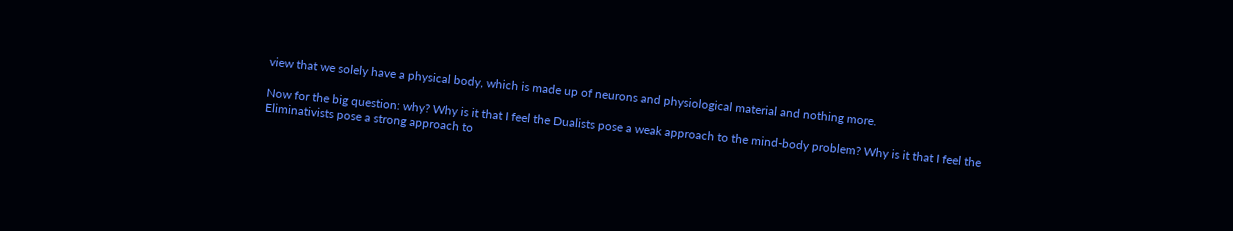view that we solely have a physical body, which is made up of neurons and physiological material and nothing more.

Now for the big question: why? Why is it that I feel the Dualists pose a weak approach to the mind-body problem? Why is it that I feel the Eliminativists pose a strong approach to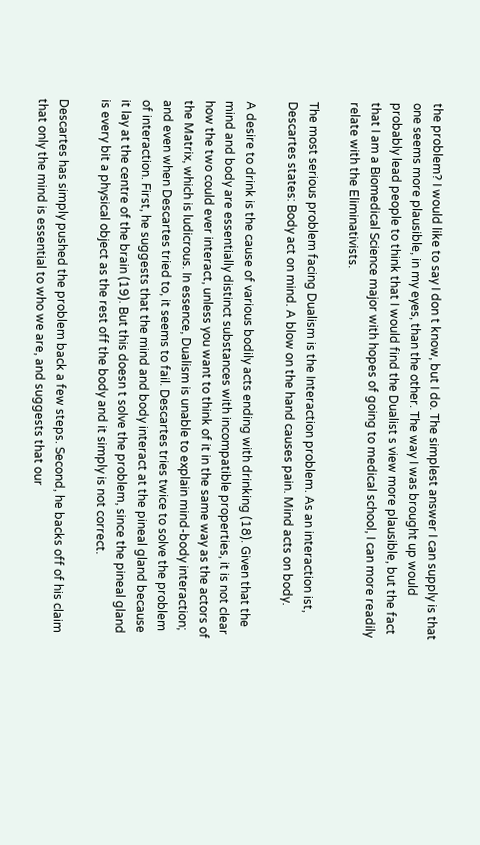the problem? I would like to say I don t know, but I do. The simplest answer I can supply is that one seems more plausible, in my eyes, than the other. The way I was brought up would probably lead people to think that I would find the Dualist s view more plausible, but the fact that I am a Biomedical Science major with hopes of going to medical school, I can more readily relate with the Eliminativists.

The most serious problem facing Dualism is the Interaction problem. As an interaction ist, Descartes states: Body act on mind. A blow on the hand causes pain. Mind acts on body.

A desire to drink is the cause of various bodily acts ending with drinking (18). Given that the mind and body are essentially distinct substances with incompatible properties, it is not clear how the two could ever interact, unless you want to think of it in the same way as the actors of the Matrix, which is ludicrous. In essence, Dualism is unable to explain mind-body interaction; and even when Descartes tried to, it seems to fail. Descartes tries twice to solve the problem of interaction. First, he suggests that the mind and body interact at the pineal gland because it lay at the centre of the brain (19). But this doesn t solve the problem, since the pineal gland is every bit a physical object as the rest off the body and it simply is not correct.

Descartes has simply pushed the problem back a few steps. Second, he backs off of his claim that only the mind is essential to who we are, and suggests that our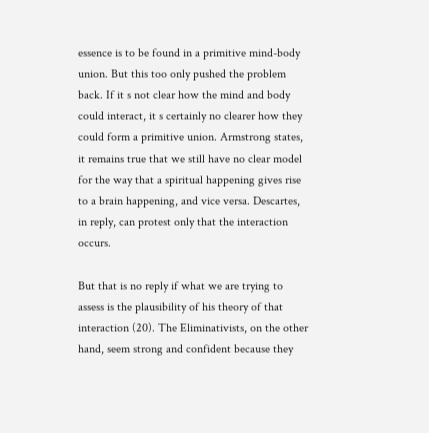essence is to be found in a primitive mind-body union. But this too only pushed the problem back. If it s not clear how the mind and body could interact, it s certainly no clearer how they could form a primitive union. Armstrong states, it remains true that we still have no clear model for the way that a spiritual happening gives rise to a brain happening, and vice versa. Descartes, in reply, can protest only that the interaction occurs.

But that is no reply if what we are trying to assess is the plausibility of his theory of that interaction (20). The Eliminativists, on the other hand, seem strong and confident because they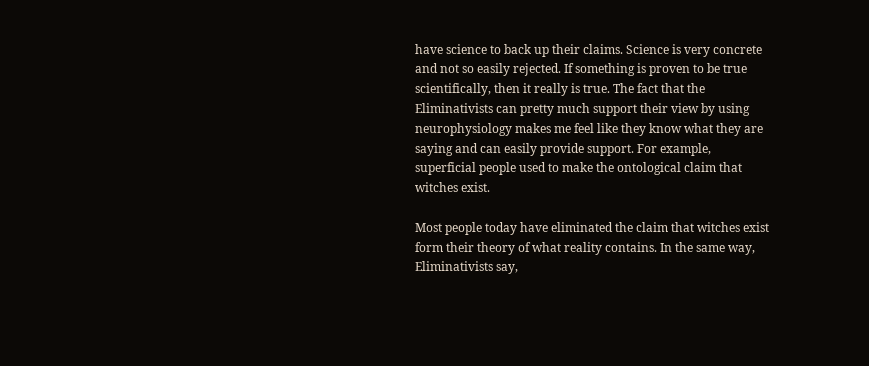have science to back up their claims. Science is very concrete and not so easily rejected. If something is proven to be true scientifically, then it really is true. The fact that the Eliminativists can pretty much support their view by using neurophysiology makes me feel like they know what they are saying and can easily provide support. For example, superficial people used to make the ontological claim that witches exist.

Most people today have eliminated the claim that witches exist form their theory of what reality contains. In the same way, Eliminativists say,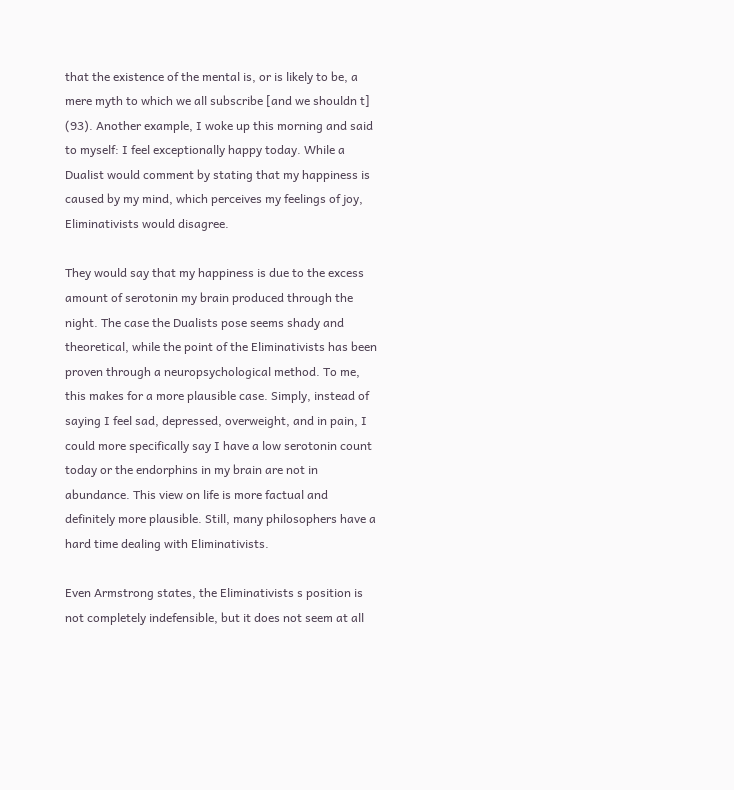that the existence of the mental is, or is likely to be, a mere myth to which we all subscribe [and we shouldn t] (93). Another example, I woke up this morning and said to myself: I feel exceptionally happy today. While a Dualist would comment by stating that my happiness is caused by my mind, which perceives my feelings of joy, Eliminativists would disagree.

They would say that my happiness is due to the excess amount of serotonin my brain produced through the night. The case the Dualists pose seems shady and theoretical, while the point of the Eliminativists has been proven through a neuropsychological method. To me, this makes for a more plausible case. Simply, instead of saying I feel sad, depressed, overweight, and in pain, I could more specifically say I have a low serotonin count today or the endorphins in my brain are not in abundance. This view on life is more factual and definitely more plausible. Still, many philosophers have a hard time dealing with Eliminativists.

Even Armstrong states, the Eliminativists s position is not completely indefensible, but it does not seem at all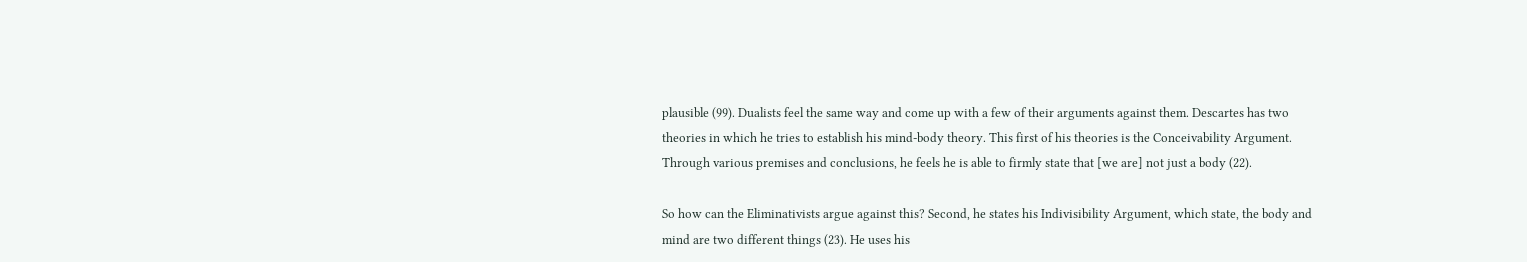plausible (99). Dualists feel the same way and come up with a few of their arguments against them. Descartes has two theories in which he tries to establish his mind-body theory. This first of his theories is the Conceivability Argument. Through various premises and conclusions, he feels he is able to firmly state that [we are] not just a body (22).

So how can the Eliminativists argue against this? Second, he states his Indivisibility Argument, which state, the body and mind are two different things (23). He uses his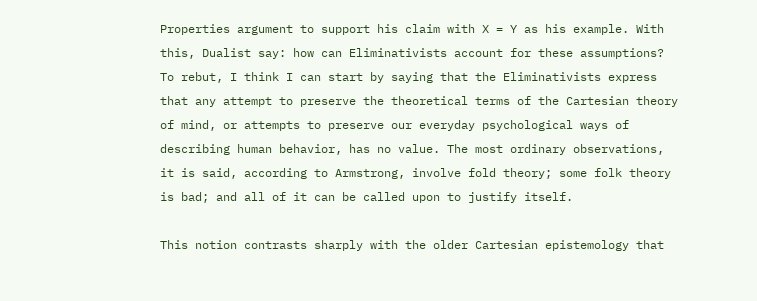Properties argument to support his claim with X = Y as his example. With this, Dualist say: how can Eliminativists account for these assumptions? To rebut, I think I can start by saying that the Eliminativists express that any attempt to preserve the theoretical terms of the Cartesian theory of mind, or attempts to preserve our everyday psychological ways of describing human behavior, has no value. The most ordinary observations, it is said, according to Armstrong, involve fold theory; some folk theory is bad; and all of it can be called upon to justify itself.

This notion contrasts sharply with the older Cartesian epistemology that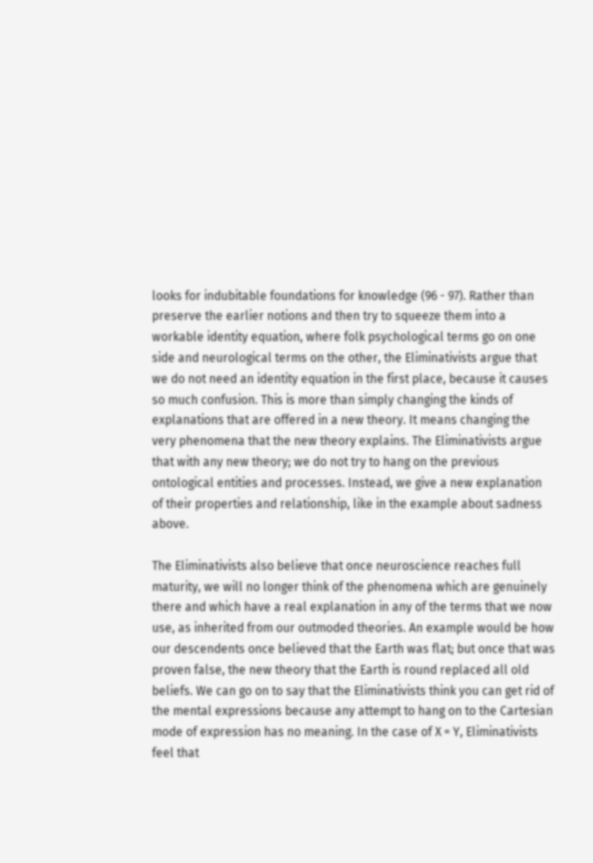looks for indubitable foundations for knowledge (96 - 97). Rather than preserve the earlier notions and then try to squeeze them into a workable identity equation, where folk psychological terms go on one side and neurological terms on the other, the Eliminativists argue that we do not need an identity equation in the first place, because it causes so much confusion. This is more than simply changing the kinds of explanations that are offered in a new theory. It means changing the very phenomena that the new theory explains. The Eliminativists argue that with any new theory; we do not try to hang on the previous ontological entities and processes. Instead, we give a new explanation of their properties and relationship, like in the example about sadness above.

The Eliminativists also believe that once neuroscience reaches full maturity, we will no longer think of the phenomena which are genuinely there and which have a real explanation in any of the terms that we now use, as inherited from our outmoded theories. An example would be how our descendents once believed that the Earth was flat; but once that was proven false, the new theory that the Earth is round replaced all old beliefs. We can go on to say that the Eliminativists think you can get rid of the mental expressions because any attempt to hang on to the Cartesian mode of expression has no meaning. In the case of X = Y, Eliminativists feel that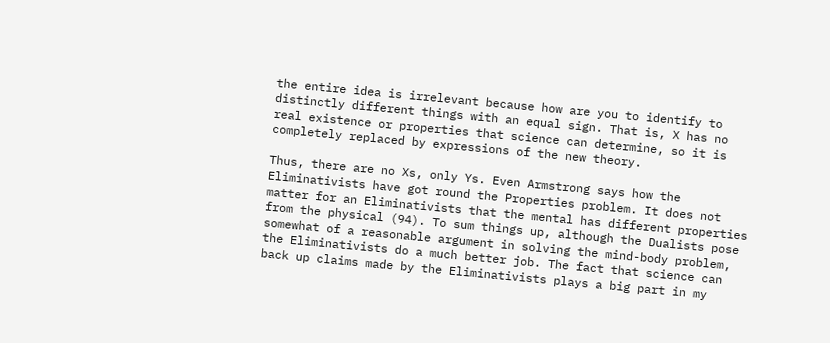the entire idea is irrelevant because how are you to identify to distinctly different things with an equal sign. That is, X has no real existence or properties that science can determine, so it is completely replaced by expressions of the new theory.

Thus, there are no Xs, only Ys. Even Armstrong says how the Eliminativists have got round the Properties problem. It does not matter for an Eliminativists that the mental has different properties from the physical (94). To sum things up, although the Dualists pose somewhat of a reasonable argument in solving the mind-body problem, the Eliminativists do a much better job. The fact that science can back up claims made by the Eliminativists plays a big part in my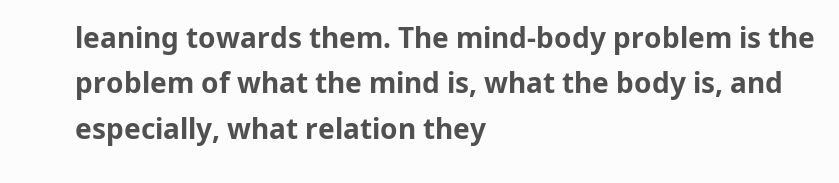leaning towards them. The mind-body problem is the problem of what the mind is, what the body is, and especially, what relation they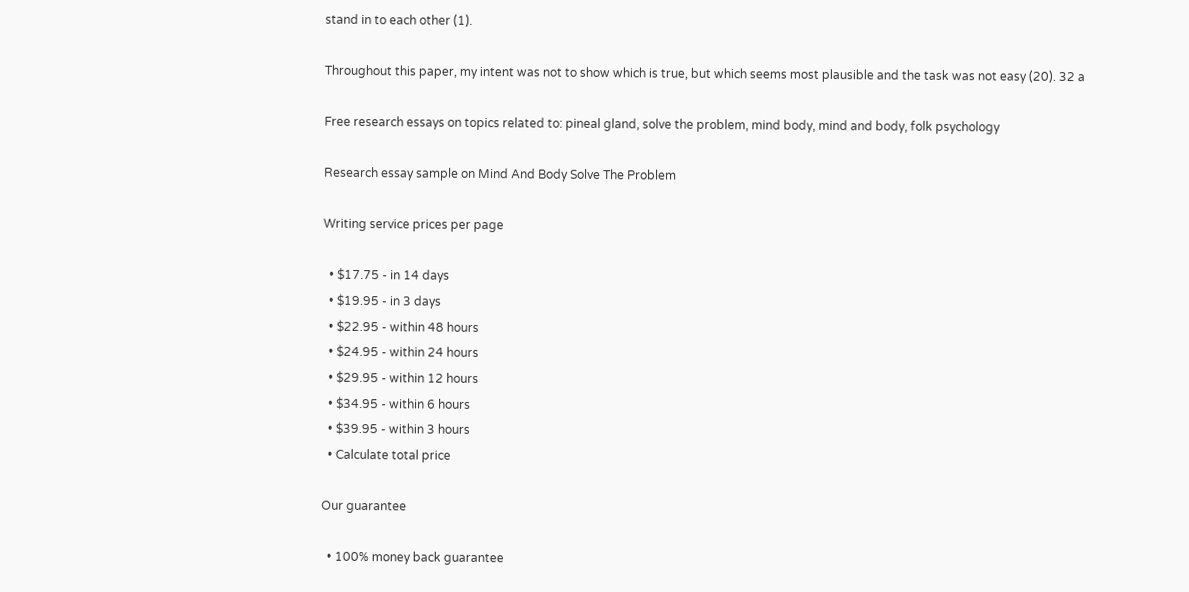stand in to each other (1).

Throughout this paper, my intent was not to show which is true, but which seems most plausible and the task was not easy (20). 32 a

Free research essays on topics related to: pineal gland, solve the problem, mind body, mind and body, folk psychology

Research essay sample on Mind And Body Solve The Problem

Writing service prices per page

  • $17.75 - in 14 days
  • $19.95 - in 3 days
  • $22.95 - within 48 hours
  • $24.95 - within 24 hours
  • $29.95 - within 12 hours
  • $34.95 - within 6 hours
  • $39.95 - within 3 hours
  • Calculate total price

Our guarantee

  • 100% money back guarantee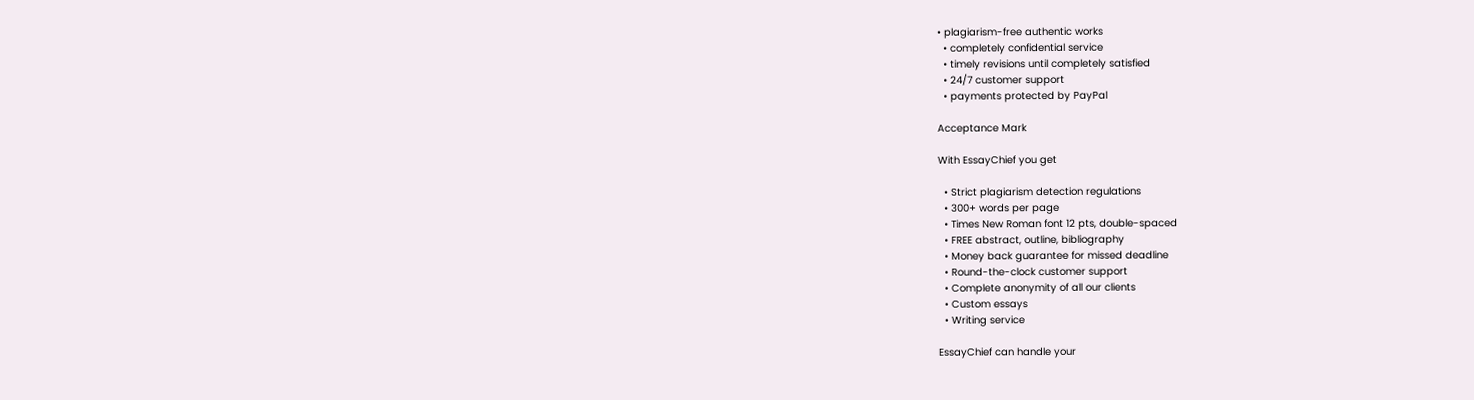• plagiarism-free authentic works
  • completely confidential service
  • timely revisions until completely satisfied
  • 24/7 customer support
  • payments protected by PayPal

Acceptance Mark

With EssayChief you get

  • Strict plagiarism detection regulations
  • 300+ words per page
  • Times New Roman font 12 pts, double-spaced
  • FREE abstract, outline, bibliography
  • Money back guarantee for missed deadline
  • Round-the-clock customer support
  • Complete anonymity of all our clients
  • Custom essays
  • Writing service

EssayChief can handle your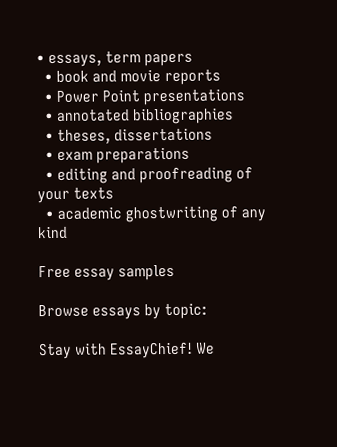• essays, term papers
  • book and movie reports
  • Power Point presentations
  • annotated bibliographies
  • theses, dissertations
  • exam preparations
  • editing and proofreading of your texts
  • academic ghostwriting of any kind

Free essay samples

Browse essays by topic:

Stay with EssayChief! We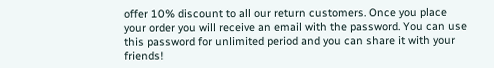offer 10% discount to all our return customers. Once you place your order you will receive an email with the password. You can use this password for unlimited period and you can share it with your friends!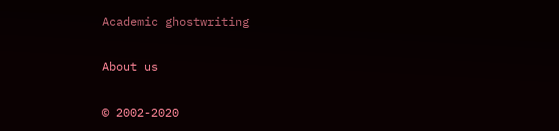Academic ghostwriting

About us

© 2002-2020